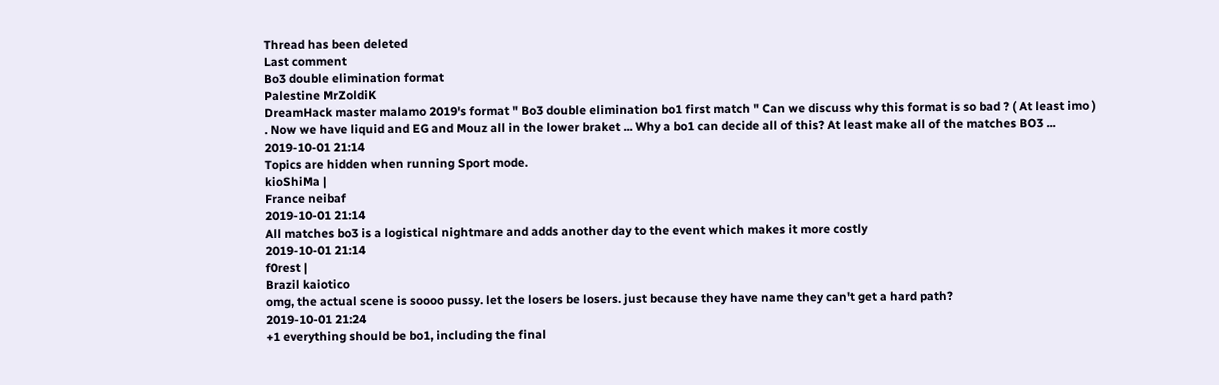Thread has been deleted
Last comment
Bo3 double elimination format
Palestine MrZoldiK
DreamHack master malamo 2019's format " Bo3 double elimination bo1 first match " Can we discuss why this format is so bad ? ( At least imo ) . Now we have liquid and EG and Mouz all in the lower braket ... Why a bo1 can decide all of this? At least make all of the matches BO3 ...
2019-10-01 21:14
Topics are hidden when running Sport mode.
kioShiMa |
France neibaf
2019-10-01 21:14
All matches bo3 is a logistical nightmare and adds another day to the event which makes it more costly
2019-10-01 21:14
f0rest |
Brazil kaiotico
omg, the actual scene is soooo pussy. let the losers be losers. just because they have name they can't get a hard path?
2019-10-01 21:24
+1 everything should be bo1, including the final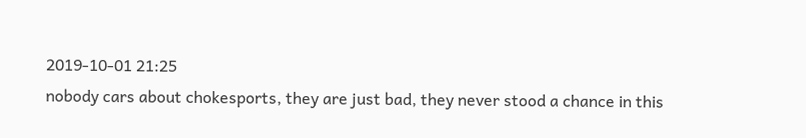2019-10-01 21:25
nobody cars about chokesports, they are just bad, they never stood a chance in this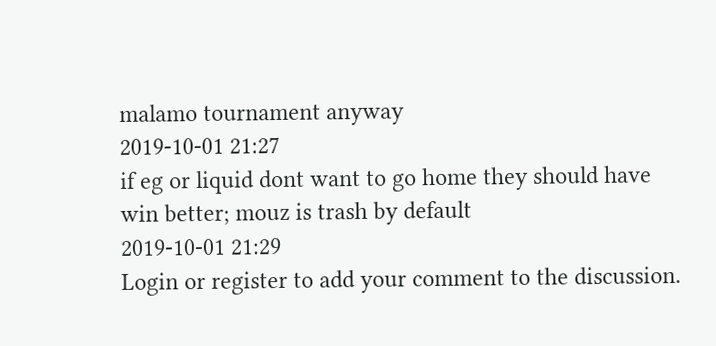malamo tournament anyway
2019-10-01 21:27
if eg or liquid dont want to go home they should have win better; mouz is trash by default
2019-10-01 21:29
Login or register to add your comment to the discussion.